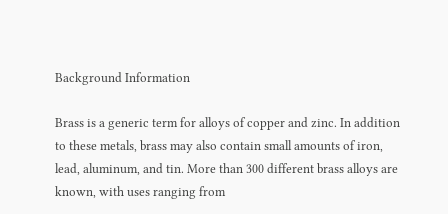Background Information

Brass is a generic term for alloys of copper and zinc. In addition to these metals, brass may also contain small amounts of iron, lead, aluminum, and tin. More than 300 different brass alloys are known, with uses ranging from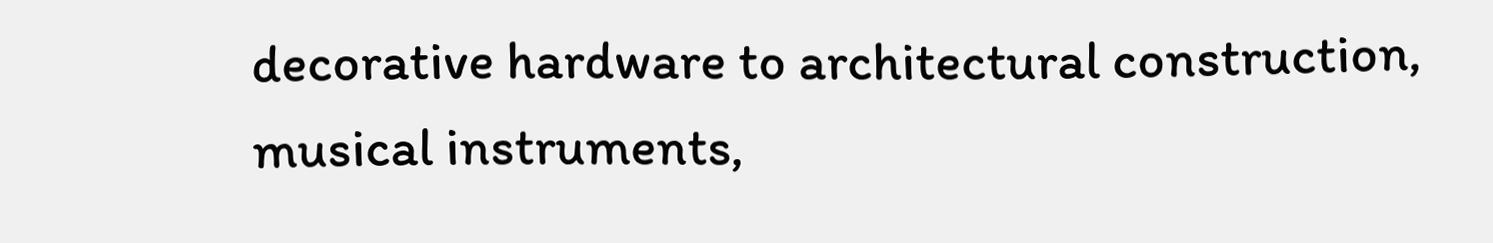decorative hardware to architectural construction, musical instruments,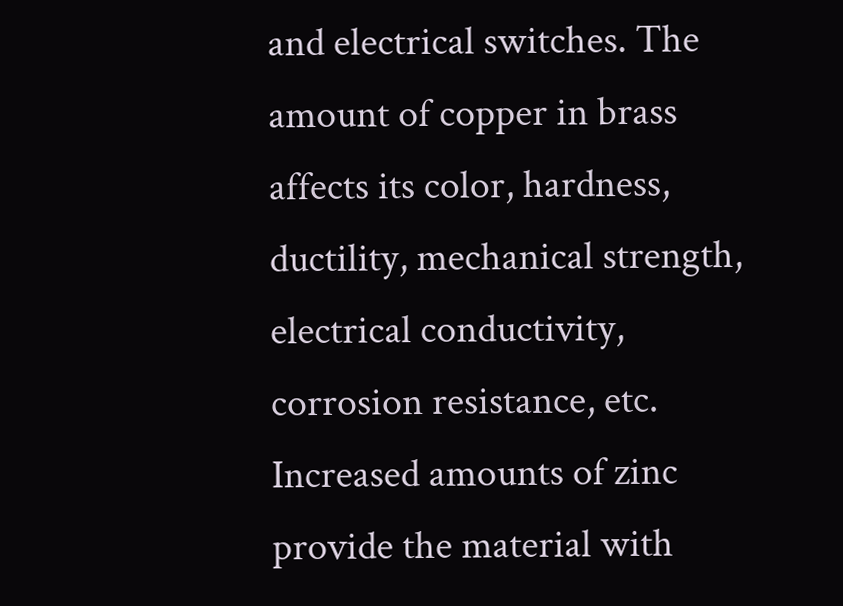and electrical switches. The amount of copper in brass affects its color, hardness, ductility, mechanical strength, electrical conductivity, corrosion resistance, etc. Increased amounts of zinc provide the material with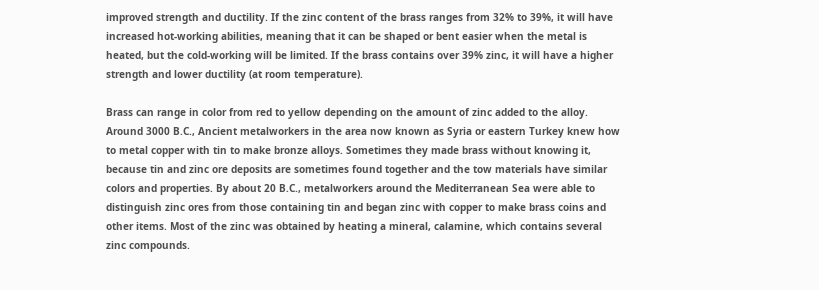improved strength and ductility. If the zinc content of the brass ranges from 32% to 39%, it will have increased hot-working abilities, meaning that it can be shaped or bent easier when the metal is heated, but the cold-working will be limited. If the brass contains over 39% zinc, it will have a higher strength and lower ductility (at room temperature).

Brass can range in color from red to yellow depending on the amount of zinc added to the alloy. Around 3000 B.C., Ancient metalworkers in the area now known as Syria or eastern Turkey knew how to metal copper with tin to make bronze alloys. Sometimes they made brass without knowing it, because tin and zinc ore deposits are sometimes found together and the tow materials have similar colors and properties. By about 20 B.C., metalworkers around the Mediterranean Sea were able to distinguish zinc ores from those containing tin and began zinc with copper to make brass coins and other items. Most of the zinc was obtained by heating a mineral, calamine, which contains several zinc compounds.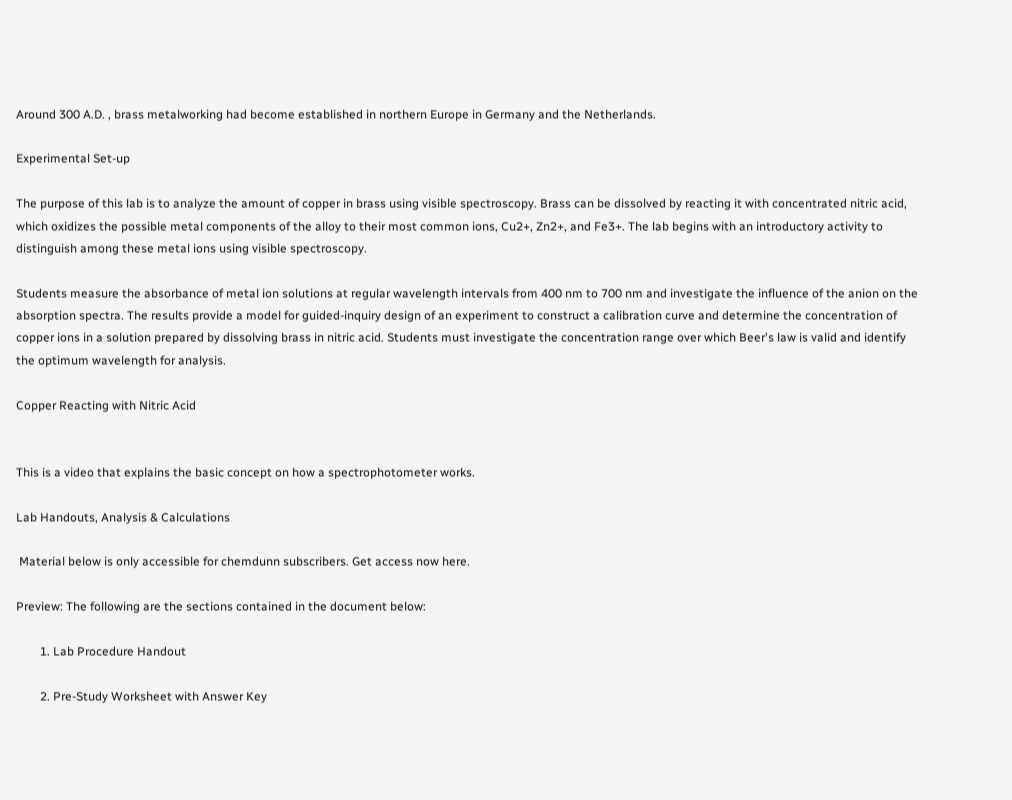Around 300 A.D. , brass metalworking had become established in northern Europe in Germany and the Netherlands.

Experimental Set-up

The purpose of this lab is to analyze the amount of copper in brass using visible spectroscopy. Brass can be dissolved by reacting it with concentrated nitric acid, which oxidizes the possible metal components of the alloy to their most common ions, Cu2+, Zn2+, and Fe3+. The lab begins with an introductory activity to distinguish among these metal ions using visible spectroscopy.

Students measure the absorbance of metal ion solutions at regular wavelength intervals from 400 nm to 700 nm and investigate the influence of the anion on the absorption spectra. The results provide a model for guided-inquiry design of an experiment to construct a calibration curve and determine the concentration of copper ions in a solution prepared by dissolving brass in nitric acid. Students must investigate the concentration range over which Beer's law is valid and identify the optimum wavelength for analysis.

Copper Reacting with Nitric Acid


This is a video that explains the basic concept on how a spectrophotometer works.

Lab Handouts, Analysis & Calculations

 Material below is only accessible for chemdunn subscribers. Get access now here.

Preview: The following are the sections contained in the document below:

        1. Lab Procedure Handout

        2. Pre-Study Worksheet with Answer Key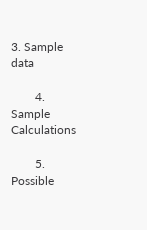3. Sample data

        4. Sample Calculations

        5. Possible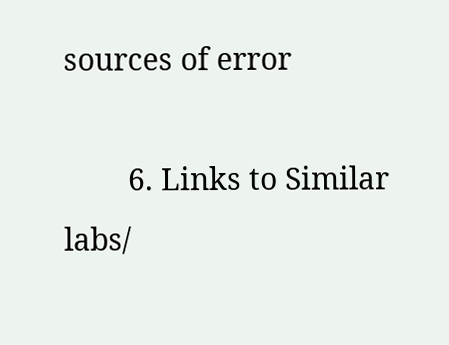sources of error

        6. Links to Similar labs/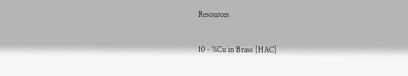Resources

10 - %Cu in Brass [HAC]